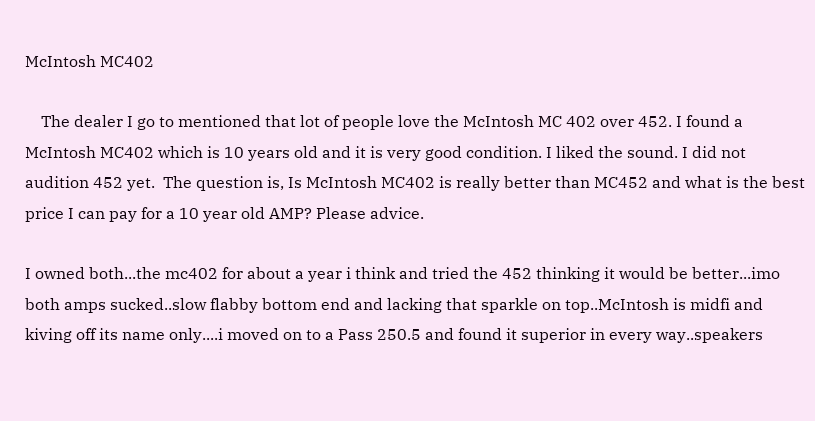McIntosh MC402

    The dealer I go to mentioned that lot of people love the McIntosh MC 402 over 452. I found a McIntosh MC402 which is 10 years old and it is very good condition. I liked the sound. I did not audition 452 yet.  The question is, Is McIntosh MC402 is really better than MC452 and what is the best price I can pay for a 10 year old AMP? Please advice.

I owned both...the mc402 for about a year i think and tried the 452 thinking it would be better...imo both amps sucked..slow flabby bottom end and lacking that sparkle on top..McIntosh is midfi and kiving off its name only....i moved on to a Pass 250.5 and found it superior in every way..speakers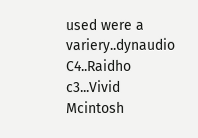used were a variery..dynaudio C4..Raidho c3...Vivid
Mcintosh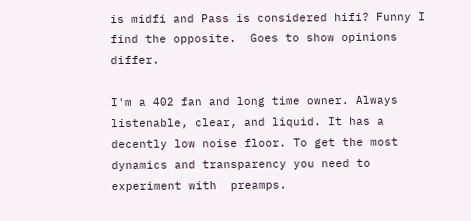is midfi and Pass is considered hifi? Funny I find the opposite.  Goes to show opinions differ.

I'm a 402 fan and long time owner. Always listenable, clear, and liquid. It has a decently low noise floor. To get the most dynamics and transparency you need to experiment with  preamps.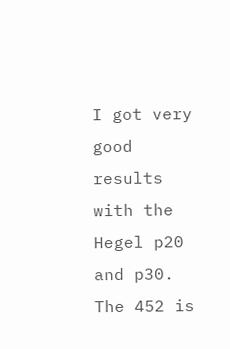I got very good results with the Hegel p20 and p30. The 452 is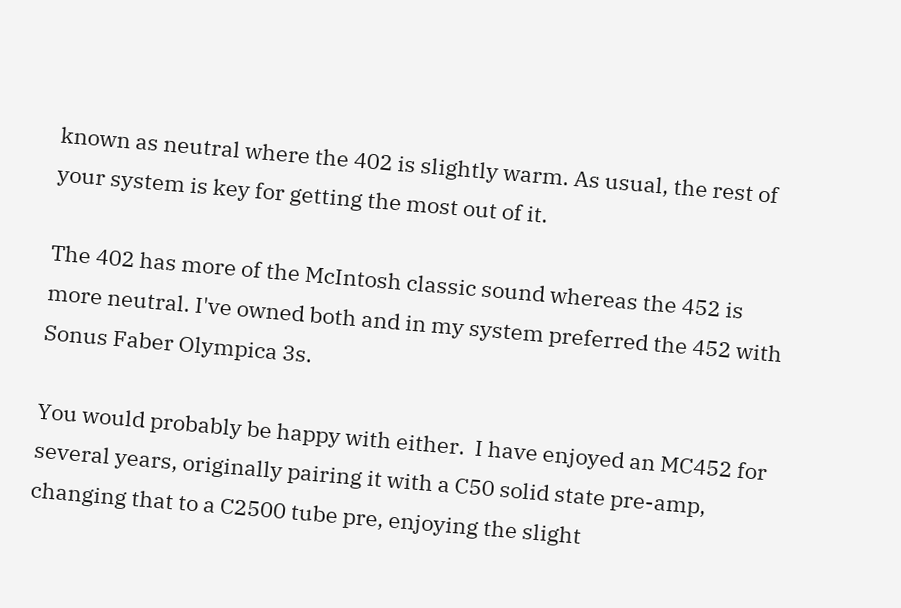known as neutral where the 402 is slightly warm. As usual, the rest of your system is key for getting the most out of it.

The 402 has more of the McIntosh classic sound whereas the 452 is more neutral. I've owned both and in my system preferred the 452 with Sonus Faber Olympica 3s.

You would probably be happy with either.  I have enjoyed an MC452 for several years, originally pairing it with a C50 solid state pre-amp, changing that to a C2500 tube pre, enjoying the slight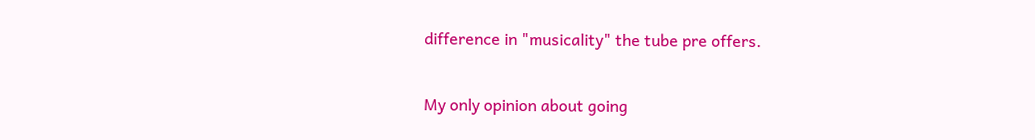difference in "musicality" the tube pre offers.

My only opinion about going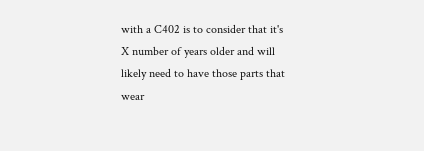with a C402 is to consider that it's X number of years older and will likely need to have those parts that wear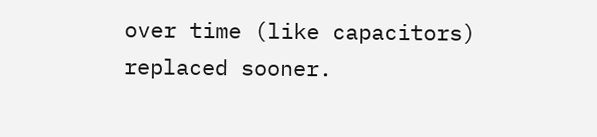over time (like capacitors) replaced sooner.